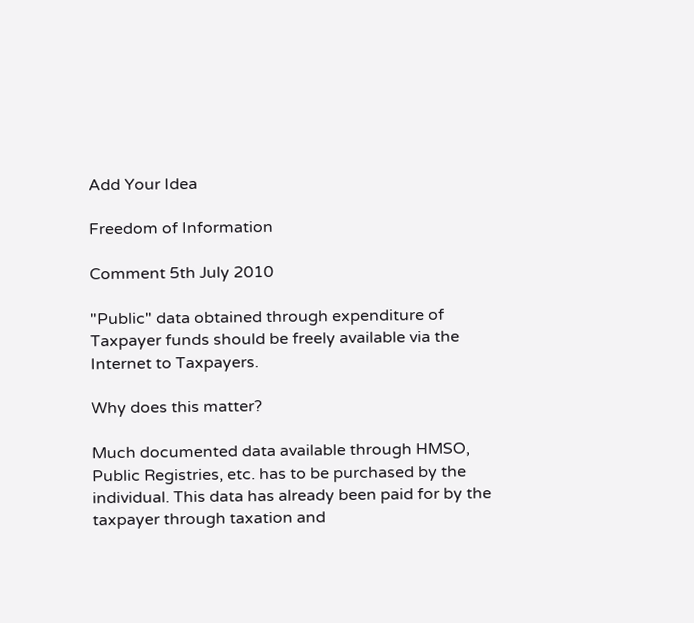Add Your Idea

Freedom of Information

Comment 5th July 2010

"Public" data obtained through expenditure of Taxpayer funds should be freely available via the Internet to Taxpayers.

Why does this matter?

Much documented data available through HMSO, Public Registries, etc. has to be purchased by the individual. This data has already been paid for by the taxpayer through taxation and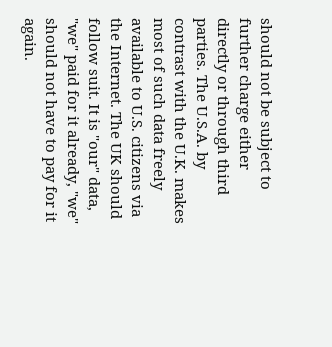should not be subject to further charge either directly or through third parties. The U.S.A. by contrast with the U.K. makes most of such data freely available to U.S. citizens via the Internet. The UK should follow suit. It is "our" data, "we" paid for it already, "we" should not have to pay for it again.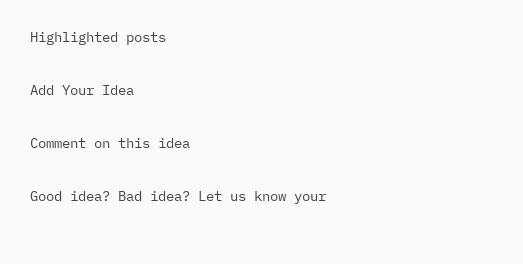Highlighted posts

Add Your Idea

Comment on this idea

Good idea? Bad idea? Let us know your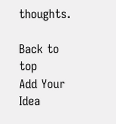thoughts.

Back to top
Add Your Idea